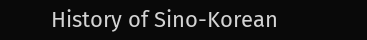History of Sino-Korean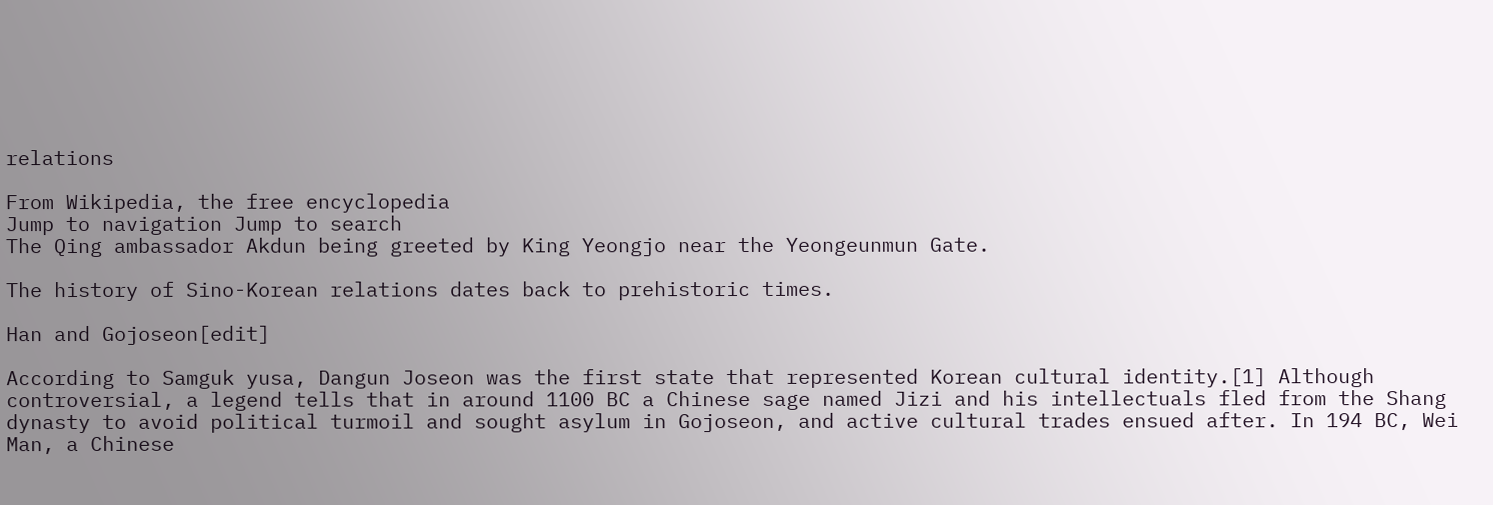relations

From Wikipedia, the free encyclopedia
Jump to navigation Jump to search
The Qing ambassador Akdun being greeted by King Yeongjo near the Yeongeunmun Gate.

The history of Sino-Korean relations dates back to prehistoric times.

Han and Gojoseon[edit]

According to Samguk yusa, Dangun Joseon was the first state that represented Korean cultural identity.[1] Although controversial, a legend tells that in around 1100 BC a Chinese sage named Jizi and his intellectuals fled from the Shang dynasty to avoid political turmoil and sought asylum in Gojoseon, and active cultural trades ensued after. In 194 BC, Wei Man, a Chinese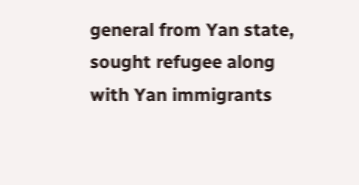general from Yan state, sought refugee along with Yan immigrants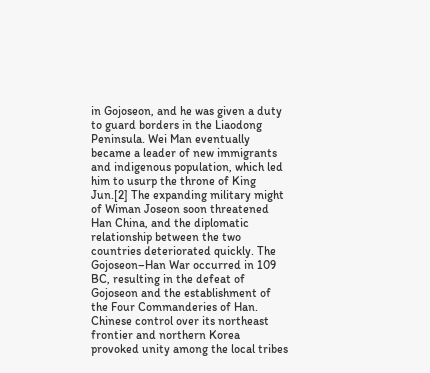in Gojoseon, and he was given a duty to guard borders in the Liaodong Peninsula. Wei Man eventually became a leader of new immigrants and indigenous population, which led him to usurp the throne of King Jun.[2] The expanding military might of Wiman Joseon soon threatened Han China, and the diplomatic relationship between the two countries deteriorated quickly. The Gojoseon–Han War occurred in 109 BC, resulting in the defeat of Gojoseon and the establishment of the Four Commanderies of Han. Chinese control over its northeast frontier and northern Korea provoked unity among the local tribes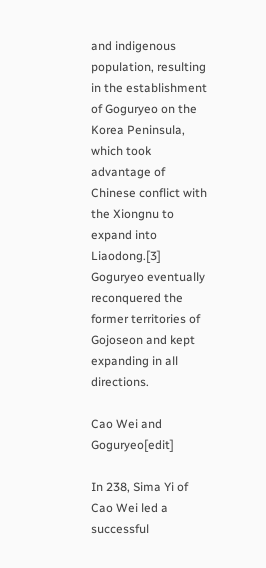and indigenous population, resulting in the establishment of Goguryeo on the Korea Peninsula, which took advantage of Chinese conflict with the Xiongnu to expand into Liaodong.[3] Goguryeo eventually reconquered the former territories of Gojoseon and kept expanding in all directions.

Cao Wei and Goguryeo[edit]

In 238, Sima Yi of Cao Wei led a successful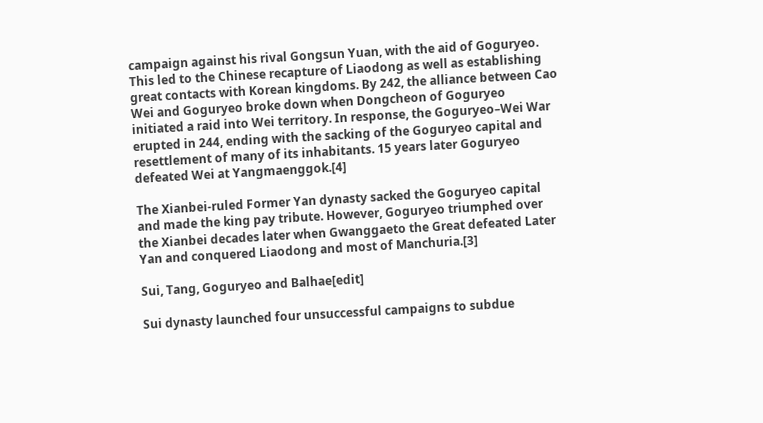campaign against his rival Gongsun Yuan, with the aid of Goguryeo. This led to the Chinese recapture of Liaodong as well as establishing great contacts with Korean kingdoms. By 242, the alliance between Cao Wei and Goguryeo broke down when Dongcheon of Goguryeo initiated a raid into Wei territory. In response, the Goguryeo–Wei War erupted in 244, ending with the sacking of the Goguryeo capital and resettlement of many of its inhabitants. 15 years later Goguryeo defeated Wei at Yangmaenggok.[4]

The Xianbei-ruled Former Yan dynasty sacked the Goguryeo capital and made the king pay tribute. However, Goguryeo triumphed over the Xianbei decades later when Gwanggaeto the Great defeated Later Yan and conquered Liaodong and most of Manchuria.[3]

Sui, Tang, Goguryeo and Balhae[edit]

Sui dynasty launched four unsuccessful campaigns to subdue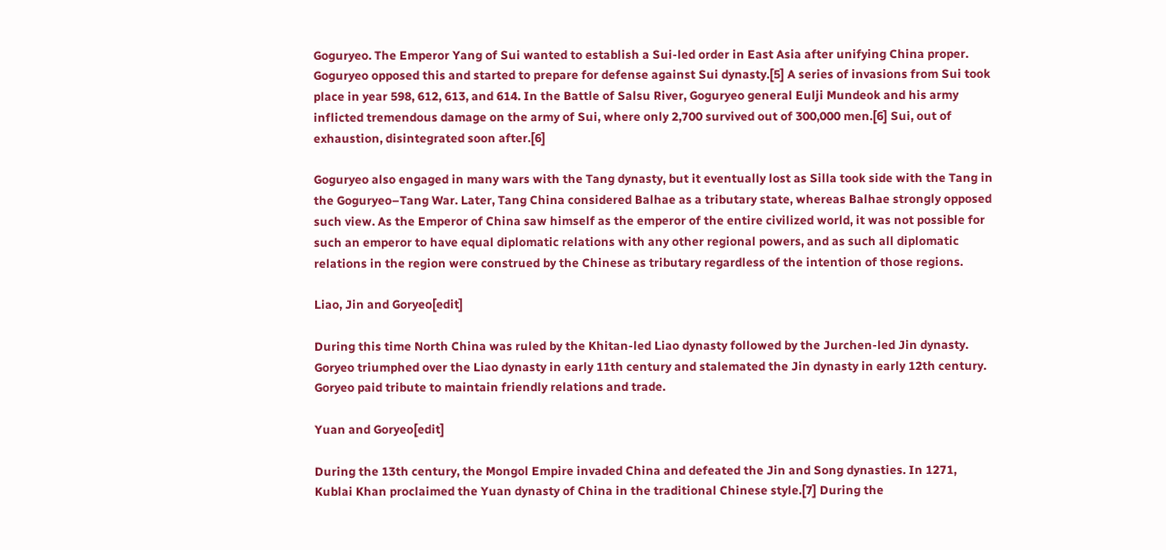Goguryeo. The Emperor Yang of Sui wanted to establish a Sui-led order in East Asia after unifying China proper. Goguryeo opposed this and started to prepare for defense against Sui dynasty.[5] A series of invasions from Sui took place in year 598, 612, 613, and 614. In the Battle of Salsu River, Goguryeo general Eulji Mundeok and his army inflicted tremendous damage on the army of Sui, where only 2,700 survived out of 300,000 men.[6] Sui, out of exhaustion, disintegrated soon after.[6]

Goguryeo also engaged in many wars with the Tang dynasty, but it eventually lost as Silla took side with the Tang in the Goguryeo–Tang War. Later, Tang China considered Balhae as a tributary state, whereas Balhae strongly opposed such view. As the Emperor of China saw himself as the emperor of the entire civilized world, it was not possible for such an emperor to have equal diplomatic relations with any other regional powers, and as such all diplomatic relations in the region were construed by the Chinese as tributary regardless of the intention of those regions.

Liao, Jin and Goryeo[edit]

During this time North China was ruled by the Khitan-led Liao dynasty followed by the Jurchen-led Jin dynasty. Goryeo triumphed over the Liao dynasty in early 11th century and stalemated the Jin dynasty in early 12th century. Goryeo paid tribute to maintain friendly relations and trade.

Yuan and Goryeo[edit]

During the 13th century, the Mongol Empire invaded China and defeated the Jin and Song dynasties. In 1271, Kublai Khan proclaimed the Yuan dynasty of China in the traditional Chinese style.[7] During the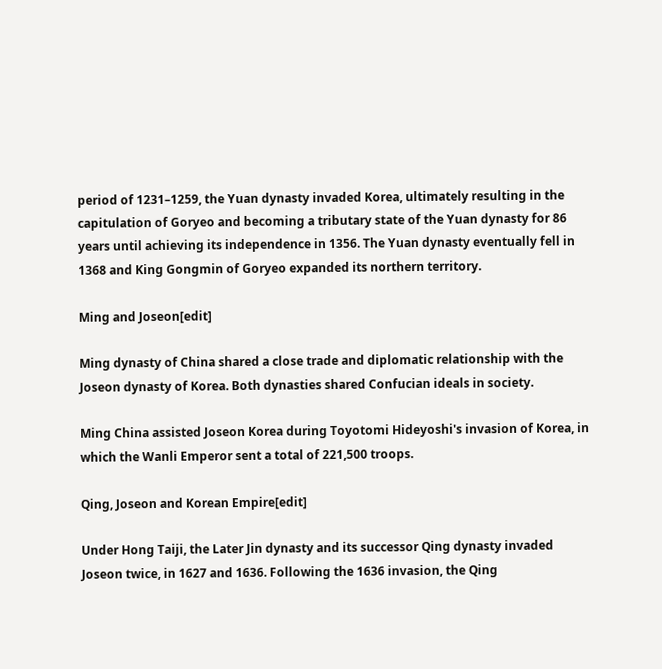period of 1231–1259, the Yuan dynasty invaded Korea, ultimately resulting in the capitulation of Goryeo and becoming a tributary state of the Yuan dynasty for 86 years until achieving its independence in 1356. The Yuan dynasty eventually fell in 1368 and King Gongmin of Goryeo expanded its northern territory.

Ming and Joseon[edit]

Ming dynasty of China shared a close trade and diplomatic relationship with the Joseon dynasty of Korea. Both dynasties shared Confucian ideals in society.

Ming China assisted Joseon Korea during Toyotomi Hideyoshi's invasion of Korea, in which the Wanli Emperor sent a total of 221,500 troops.

Qing, Joseon and Korean Empire[edit]

Under Hong Taiji, the Later Jin dynasty and its successor Qing dynasty invaded Joseon twice, in 1627 and 1636. Following the 1636 invasion, the Qing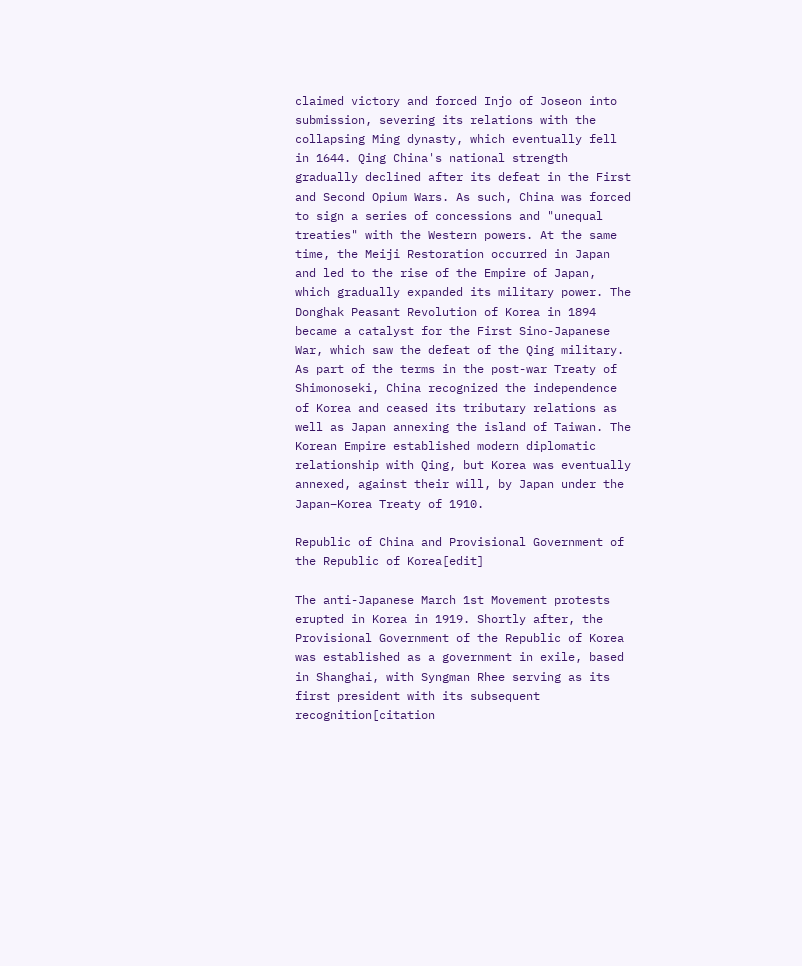claimed victory and forced Injo of Joseon into submission, severing its relations with the collapsing Ming dynasty, which eventually fell in 1644. Qing China's national strength gradually declined after its defeat in the First and Second Opium Wars. As such, China was forced to sign a series of concessions and "unequal treaties" with the Western powers. At the same time, the Meiji Restoration occurred in Japan and led to the rise of the Empire of Japan, which gradually expanded its military power. The Donghak Peasant Revolution of Korea in 1894 became a catalyst for the First Sino-Japanese War, which saw the defeat of the Qing military. As part of the terms in the post-war Treaty of Shimonoseki, China recognized the independence of Korea and ceased its tributary relations as well as Japan annexing the island of Taiwan. The Korean Empire established modern diplomatic relationship with Qing, but Korea was eventually annexed, against their will, by Japan under the Japan–Korea Treaty of 1910.

Republic of China and Provisional Government of the Republic of Korea[edit]

The anti-Japanese March 1st Movement protests erupted in Korea in 1919. Shortly after, the Provisional Government of the Republic of Korea was established as a government in exile, based in Shanghai, with Syngman Rhee serving as its first president with its subsequent recognition[citation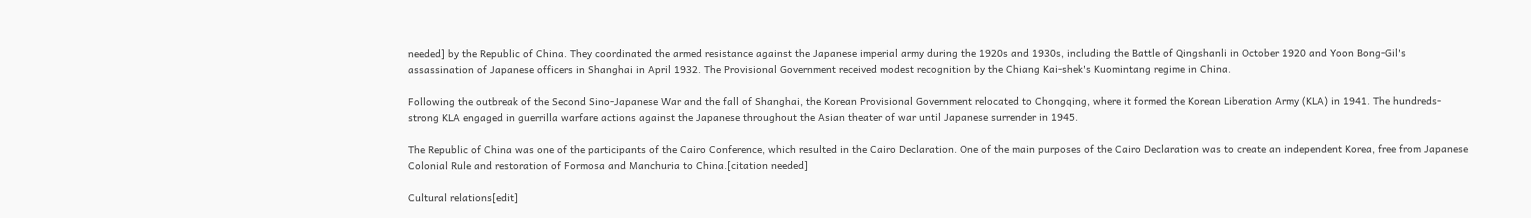needed] by the Republic of China. They coordinated the armed resistance against the Japanese imperial army during the 1920s and 1930s, including the Battle of Qingshanli in October 1920 and Yoon Bong-Gil's assassination of Japanese officers in Shanghai in April 1932. The Provisional Government received modest recognition by the Chiang Kai-shek's Kuomintang regime in China.

Following the outbreak of the Second Sino-Japanese War and the fall of Shanghai, the Korean Provisional Government relocated to Chongqing, where it formed the Korean Liberation Army (KLA) in 1941. The hundreds-strong KLA engaged in guerrilla warfare actions against the Japanese throughout the Asian theater of war until Japanese surrender in 1945.

The Republic of China was one of the participants of the Cairo Conference, which resulted in the Cairo Declaration. One of the main purposes of the Cairo Declaration was to create an independent Korea, free from Japanese Colonial Rule and restoration of Formosa and Manchuria to China.[citation needed]

Cultural relations[edit]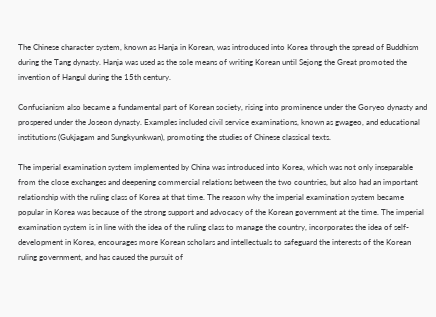The Chinese character system, known as Hanja in Korean, was introduced into Korea through the spread of Buddhism during the Tang dynasty. Hanja was used as the sole means of writing Korean until Sejong the Great promoted the invention of Hangul during the 15th century.

Confucianism also became a fundamental part of Korean society, rising into prominence under the Goryeo dynasty and prospered under the Joseon dynasty. Examples included civil service examinations, known as gwageo, and educational institutions (Gukjagam and Sungkyunkwan), promoting the studies of Chinese classical texts.

The imperial examination system implemented by China was introduced into Korea, which was not only inseparable from the close exchanges and deepening commercial relations between the two countries, but also had an important relationship with the ruling class of Korea at that time. The reason why the imperial examination system became popular in Korea was because of the strong support and advocacy of the Korean government at the time. The imperial examination system is in line with the idea of the ruling class to manage the country, incorporates the idea of self-development in Korea, encourages more Korean scholars and intellectuals to safeguard the interests of the Korean ruling government, and has caused the pursuit of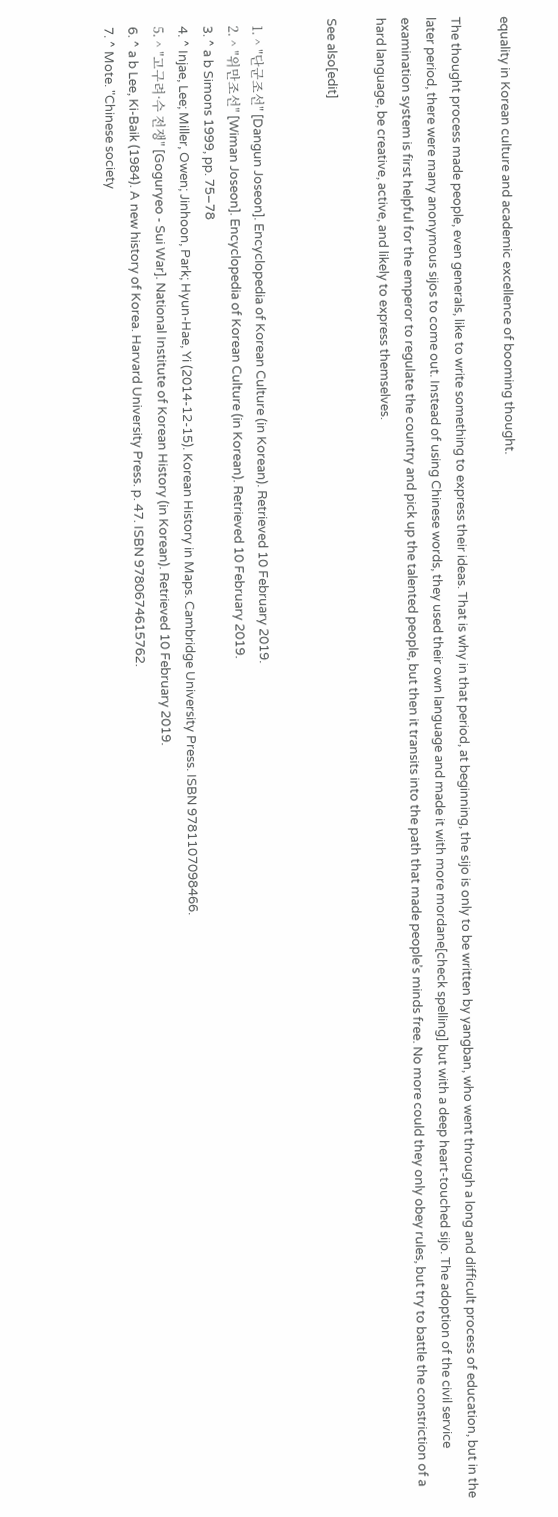equality in Korean culture and academic excellence of booming thought.

The thought process made people, even generals, like to write something to express their ideas. That is why in that period, at beginning, the sijo is only to be written by yangban, who went through a long and difficult process of education, but in the later period, there were many anonymous sijos to come out. Instead of using Chinese words, they used their own language and made it with more mordane[check spelling] but with a deep heart-touched sijo. The adoption of the civil service examination system is first helpful for the emperor to regulate the country and pick up the talented people, but then it transits into the path that made people’s minds free. No more could they only obey rules, but try to battle the constriction of a hard language, be creative, active, and likely to express themselves.

See also[edit]


  1. ^ "단군조선" [Dangun Joseon]. Encyclopedia of Korean Culture (in Korean). Retrieved 10 February 2019.
  2. ^ "위만조선" [Wiman Joseon]. Encyclopedia of Korean Culture (in Korean). Retrieved 10 February 2019.
  3. ^ a b Simons 1999, pp. 75–78
  4. ^ Injae, Lee; Miller, Owen; Jinhoon, Park; Hyun-Hae, Yi (2014-12-15). Korean History in Maps. Cambridge University Press. ISBN 9781107098466.
  5. ^ "고구려·수 전쟁" [Goguryeo - Sui War]. National Institute of Korean History (in Korean). Retrieved 10 February 2019.
  6. ^ a b Lee, Ki-Baik (1984). A new history of Korea. Harvard University Press. p. 47. ISBN 9780674615762.
  7. ^ Mote. "Chinese society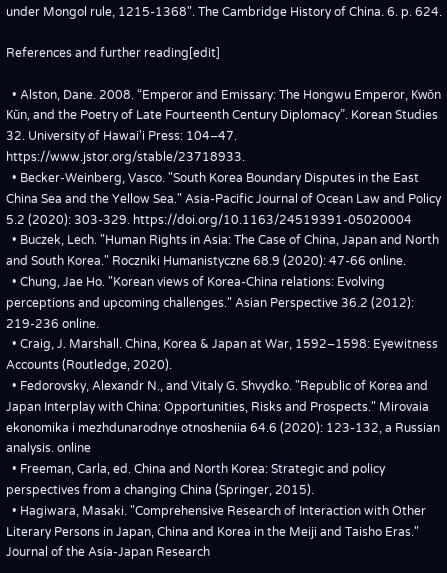under Mongol rule, 1215-1368". The Cambridge History of China. 6. p. 624.

References and further reading[edit]

  • Alston, Dane. 2008. “Emperor and Emissary: The Hongwu Emperor, Kwŏn Kŭn, and the Poetry of Late Fourteenth Century Diplomacy”. Korean Studies 32. University of Hawai'i Press: 104–47. https://www.jstor.org/stable/23718933.
  • Becker-Weinberg, Vasco. "South Korea Boundary Disputes in the East China Sea and the Yellow Sea." Asia-Pacific Journal of Ocean Law and Policy 5.2 (2020): 303-329. https://doi.org/10.1163/24519391-05020004
  • Buczek, Lech. "Human Rights in Asia: The Case of China, Japan and North and South Korea." Roczniki Humanistyczne 68.9 (2020): 47-66 online.
  • Chung, Jae Ho. "Korean views of Korea-China relations: Evolving perceptions and upcoming challenges." Asian Perspective 36.2 (2012): 219-236 online.
  • Craig, J. Marshall. China, Korea & Japan at War, 1592–1598: Eyewitness Accounts (Routledge, 2020).
  • Fedorovsky, Alexandr N., and Vitaly G. Shvydko. "Republic of Korea and Japan Interplay with China: Opportunities, Risks and Prospects." Mirovaia ekonomika i mezhdunarodnye otnosheniia 64.6 (2020): 123-132, a Russian analysis. online
  • Freeman, Carla, ed. China and North Korea: Strategic and policy perspectives from a changing China (Springer, 2015).
  • Hagiwara, Masaki. "Comprehensive Research of Interaction with Other Literary Persons in Japan, China and Korea in the Meiji and Taisho Eras." Journal of the Asia-Japan Research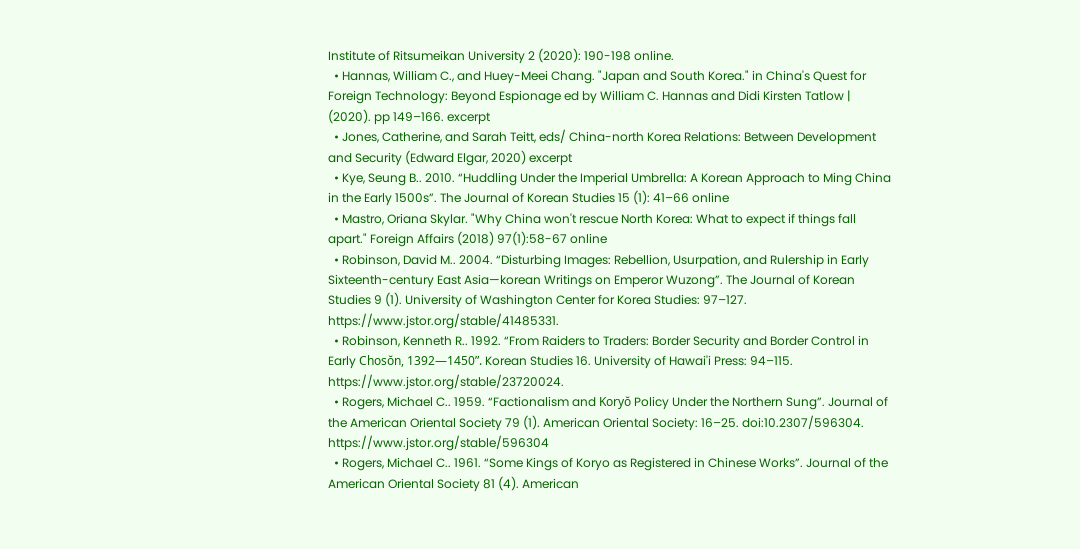Institute of Ritsumeikan University 2 (2020): 190-198 online.
  • Hannas, William C., and Huey-Meei Chang. "Japan and South Korea." in China's Quest for Foreign Technology: Beyond Espionage ed by William C. Hannas and Didi Kirsten Tatlow | (2020). pp 149–166. excerpt
  • Jones, Catherine, and Sarah Teitt, eds/ China-north Korea Relations: Between Development and Security (Edward Elgar, 2020) excerpt
  • Kye, Seung B.. 2010. “Huddling Under the Imperial Umbrella: A Korean Approach to Ming China in the Early 1500s”. The Journal of Korean Studies 15 (1): 41–66 online
  • Mastro, Oriana Skylar. "Why China won't rescue North Korea: What to expect if things fall apart." Foreign Affairs (2018) 97(1):58-67 online
  • Robinson, David M.. 2004. “Disturbing Images: Rebellion, Usurpation, and Rulership in Early Sixteenth-century East Asia—korean Writings on Emperor Wuzong”. The Journal of Korean Studies 9 (1). University of Washington Center for Korea Studies: 97–127. https://www.jstor.org/stable/41485331.
  • Robinson, Kenneth R.. 1992. “From Raiders to Traders: Border Security and Border Control in Early Chosŏn, 1392—1450”. Korean Studies 16. University of Hawai'i Press: 94–115. https://www.jstor.org/stable/23720024.
  • Rogers, Michael C.. 1959. “Factionalism and Koryŏ Policy Under the Northern Sung”. Journal of the American Oriental Society 79 (1). American Oriental Society: 16–25. doi:10.2307/596304. https://www.jstor.org/stable/596304
  • Rogers, Michael C.. 1961. “Some Kings of Koryo as Registered in Chinese Works”. Journal of the American Oriental Society 81 (4). American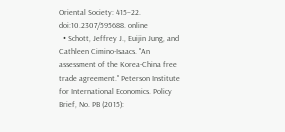Oriental Society: 415–22. doi:10.2307/595688. online
  • Schott, Jeffrey J., Euijin Jung, and Cathleen Cimino-Isaacs. "An assessment of the Korea-China free trade agreement." Peterson Institute for International Economics. Policy Brief, No. PB (2015):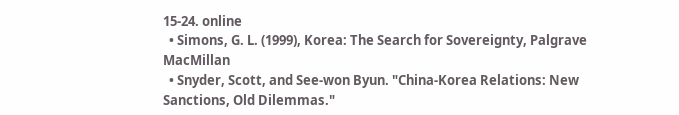15-24. online
  • Simons, G. L. (1999), Korea: The Search for Sovereignty, Palgrave MacMillan
  • Snyder, Scott, and See-won Byun. "China-Korea Relations: New Sanctions, Old Dilemmas."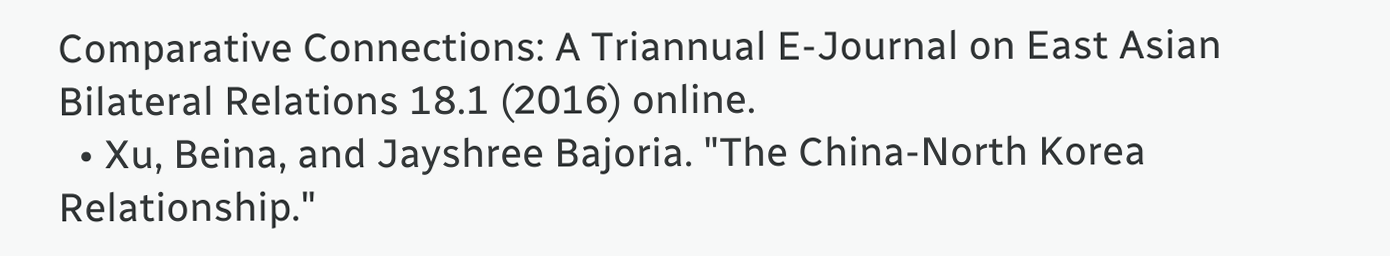Comparative Connections: A Triannual E-Journal on East Asian Bilateral Relations 18.1 (2016) online.
  • Xu, Beina, and Jayshree Bajoria. "The China-North Korea Relationship."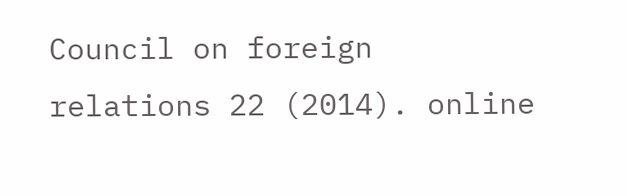Council on foreign relations 22 (2014). online